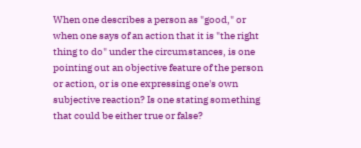When one describes a person as "good," or when one says of an action that it is "the right thing to do" under the circumstances, is one pointing out an objective feature of the person or action, or is one expressing one's own subjective reaction? Is one stating something that could be either true or false?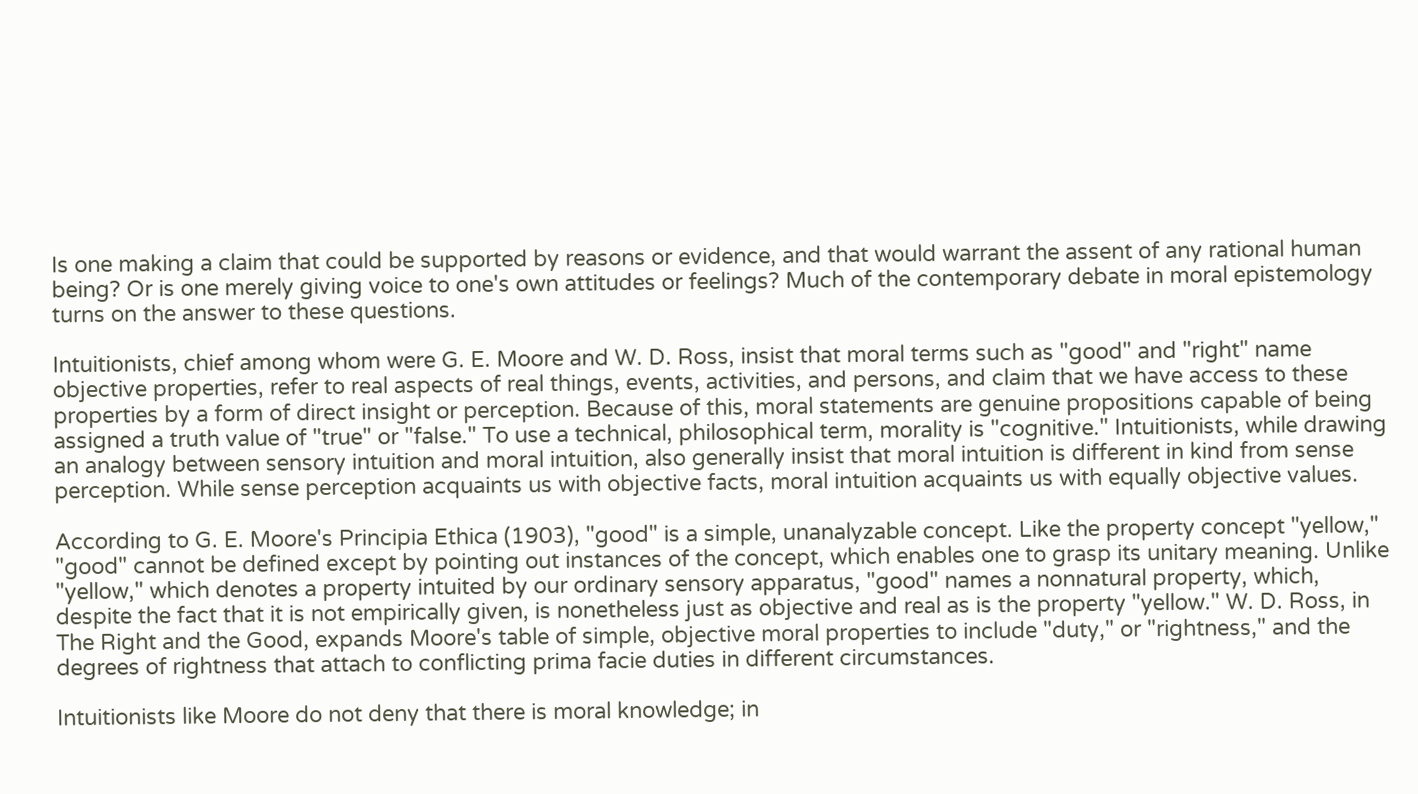Is one making a claim that could be supported by reasons or evidence, and that would warrant the assent of any rational human being? Or is one merely giving voice to one's own attitudes or feelings? Much of the contemporary debate in moral epistemology turns on the answer to these questions.

Intuitionists, chief among whom were G. E. Moore and W. D. Ross, insist that moral terms such as "good" and "right" name objective properties, refer to real aspects of real things, events, activities, and persons, and claim that we have access to these properties by a form of direct insight or perception. Because of this, moral statements are genuine propositions capable of being assigned a truth value of "true" or "false." To use a technical, philosophical term, morality is "cognitive." Intuitionists, while drawing an analogy between sensory intuition and moral intuition, also generally insist that moral intuition is different in kind from sense perception. While sense perception acquaints us with objective facts, moral intuition acquaints us with equally objective values.

According to G. E. Moore's Principia Ethica (1903), "good" is a simple, unanalyzable concept. Like the property concept "yellow," "good" cannot be defined except by pointing out instances of the concept, which enables one to grasp its unitary meaning. Unlike "yellow," which denotes a property intuited by our ordinary sensory apparatus, "good" names a nonnatural property, which, despite the fact that it is not empirically given, is nonetheless just as objective and real as is the property "yellow." W. D. Ross, in The Right and the Good, expands Moore's table of simple, objective moral properties to include "duty," or "rightness," and the degrees of rightness that attach to conflicting prima facie duties in different circumstances.

Intuitionists like Moore do not deny that there is moral knowledge; in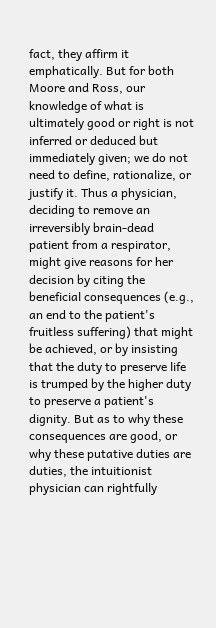fact, they affirm it emphatically. But for both Moore and Ross, our knowledge of what is ultimately good or right is not inferred or deduced but immediately given; we do not need to define, rationalize, or justify it. Thus a physician, deciding to remove an irreversibly brain-dead patient from a respirator, might give reasons for her decision by citing the beneficial consequences (e.g., an end to the patient's fruitless suffering) that might be achieved, or by insisting that the duty to preserve life is trumped by the higher duty to preserve a patient's dignity. But as to why these consequences are good, or why these putative duties are duties, the intuitionist physician can rightfully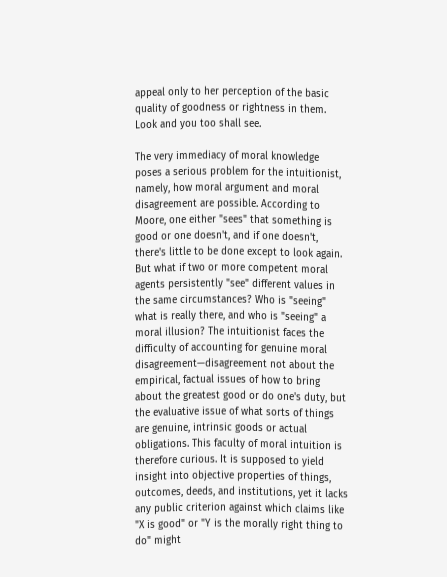appeal only to her perception of the basic quality of goodness or rightness in them. Look and you too shall see.

The very immediacy of moral knowledge poses a serious problem for the intuitionist, namely, how moral argument and moral disagreement are possible. According to Moore, one either "sees" that something is good or one doesn't, and if one doesn't, there's little to be done except to look again. But what if two or more competent moral agents persistently "see" different values in the same circumstances? Who is "seeing" what is really there, and who is "seeing" a moral illusion? The intuitionist faces the difficulty of accounting for genuine moral disagreement—disagreement not about the empirical, factual issues of how to bring about the greatest good or do one's duty, but the evaluative issue of what sorts of things are genuine, intrinsic goods or actual obligations. This faculty of moral intuition is therefore curious. It is supposed to yield insight into objective properties of things, outcomes, deeds, and institutions, yet it lacks any public criterion against which claims like "X is good" or "Y is the morally right thing to do" might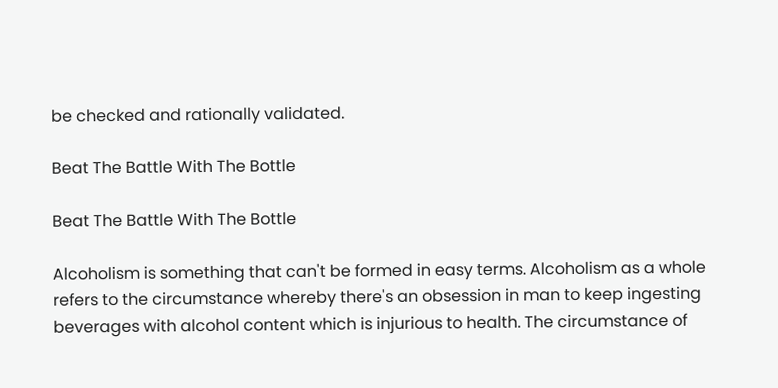be checked and rationally validated.

Beat The Battle With The Bottle

Beat The Battle With The Bottle

Alcoholism is something that can't be formed in easy terms. Alcoholism as a whole refers to the circumstance whereby there's an obsession in man to keep ingesting beverages with alcohol content which is injurious to health. The circumstance of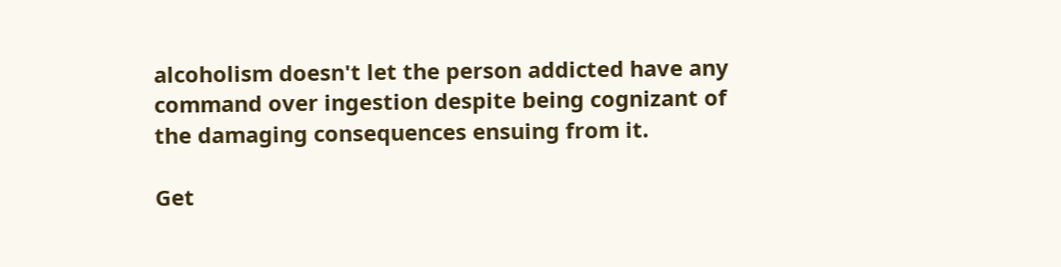alcoholism doesn't let the person addicted have any command over ingestion despite being cognizant of the damaging consequences ensuing from it.

Get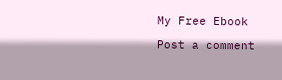My Free Ebook

Post a comment